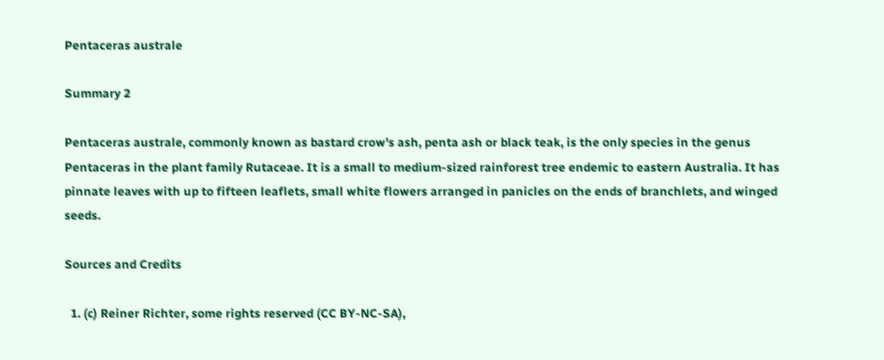Pentaceras australe

Summary 2

Pentaceras australe, commonly known as bastard crow's ash, penta ash or black teak, is the only species in the genus Pentaceras in the plant family Rutaceae. It is a small to medium-sized rainforest tree endemic to eastern Australia. It has pinnate leaves with up to fifteen leaflets, small white flowers arranged in panicles on the ends of branchlets, and winged seeds.

Sources and Credits

  1. (c) Reiner Richter, some rights reserved (CC BY-NC-SA),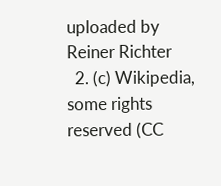uploaded by Reiner Richter
  2. (c) Wikipedia, some rights reserved (CC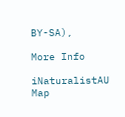BY-SA),

More Info

iNaturalistAU Map